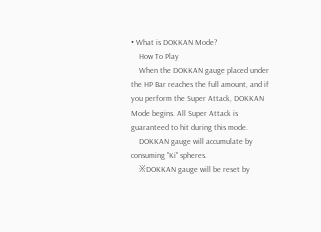• What is DOKKAN Mode?
    How To Play
    When the DOKKAN gauge placed under the HP Bar reaches the full amount, and if you perform the Super Attack, DOKKAN Mode begins. All Super Attack is guaranteed to hit during this mode.
    DOKKAN gauge will accumulate by consuming "Ki" spheres.
    ※DOKKAN gauge will be reset by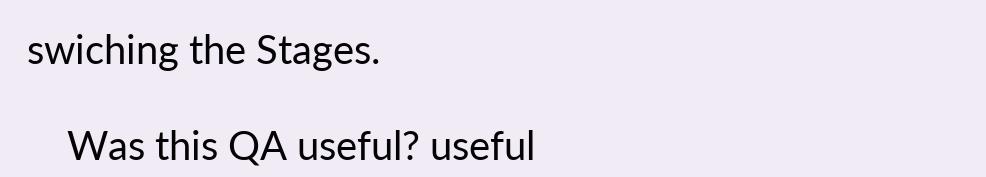swiching the Stages.

    Was this QA useful? useful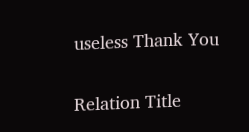useless Thank You

Relation Title